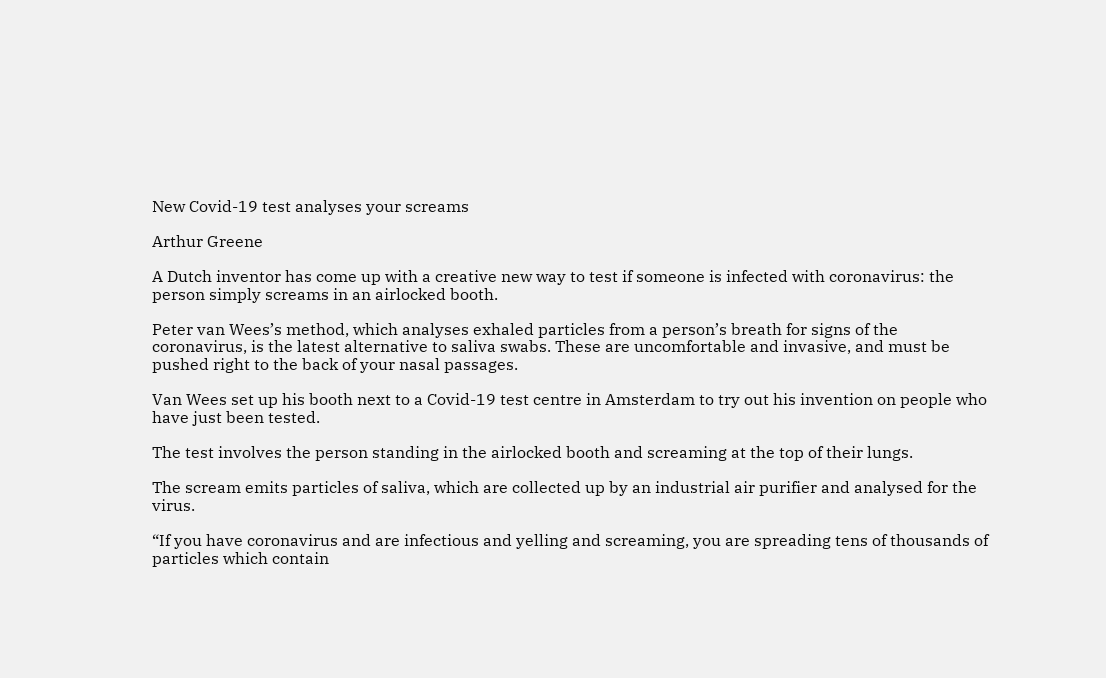New Covid-19 test analyses your screams

Arthur Greene

A Dutch inventor has come up with a creative new way to test if someone is infected with coronavirus: the person simply screams in an airlocked booth.

Peter van Wees’s method, which analyses exhaled particles from a person’s breath for signs of the coronavirus, is the latest alternative to saliva swabs. These are uncomfortable and invasive, and must be pushed right to the back of your nasal passages.

Van Wees set up his booth next to a Covid-19 test centre in Amsterdam to try out his invention on people who have just been tested.

The test involves the person standing in the airlocked booth and screaming at the top of their lungs.

The scream emits particles of saliva, which are collected up by an industrial air purifier and analysed for the virus.

“If you have coronavirus and are infectious and yelling and screaming, you are spreading tens of thousands of particles which contain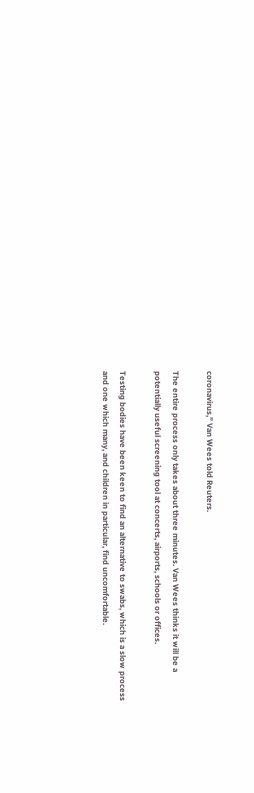coronavirus,” Van Wees told Reuters.

The entire process only takes about three minutes. Van Wees thinks it will be a potentially useful screening tool at concerts, airports, schools or offices.

Testing bodies have been keen to find an alternative to swabs, which is a slow process and one which many, and children in particular, find uncomfortable.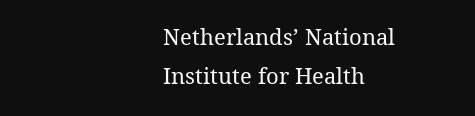Netherlands’ National Institute for Health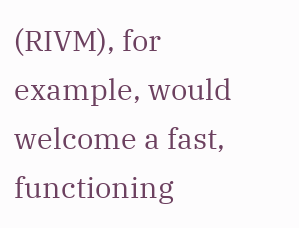(RIVM), for example, would welcome a fast, functioning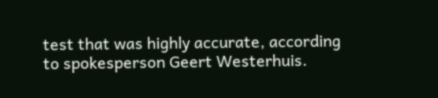test that was highly accurate, according to spokesperson Geert Westerhuis.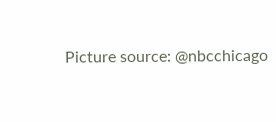Picture source: @nbcchicago